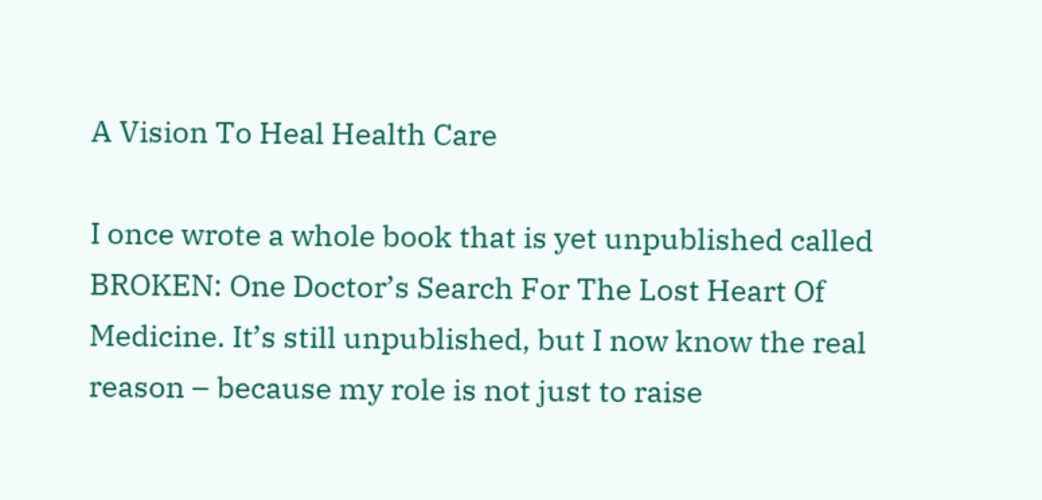A Vision To Heal Health Care

I once wrote a whole book that is yet unpublished called BROKEN: One Doctor’s Search For The Lost Heart Of Medicine. It’s still unpublished, but I now know the real reason – because my role is not just to raise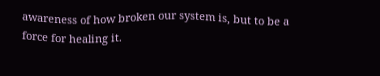awareness of how broken our system is, but to be a force for healing it.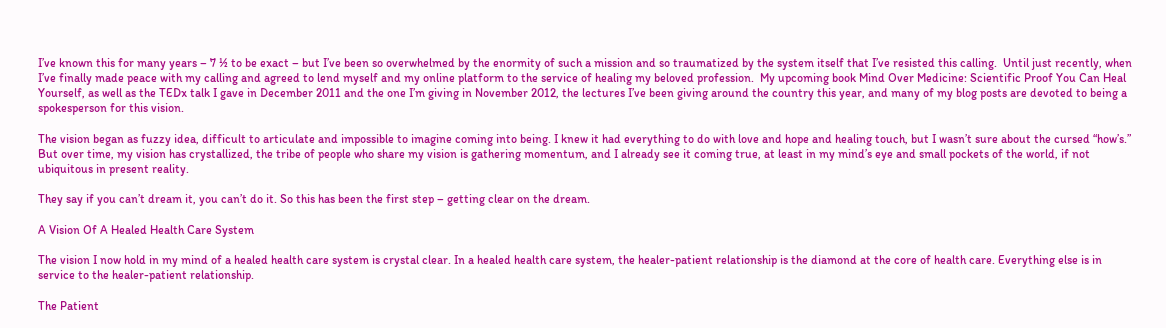I’ve known this for many years – 7 ½ to be exact – but I’ve been so overwhelmed by the enormity of such a mission and so traumatized by the system itself that I’ve resisted this calling.  Until just recently, when I’ve finally made peace with my calling and agreed to lend myself and my online platform to the service of healing my beloved profession.  My upcoming book Mind Over Medicine: Scientific Proof You Can Heal Yourself, as well as the TEDx talk I gave in December 2011 and the one I’m giving in November 2012, the lectures I’ve been giving around the country this year, and many of my blog posts are devoted to being a spokesperson for this vision.

The vision began as fuzzy idea, difficult to articulate and impossible to imagine coming into being. I knew it had everything to do with love and hope and healing touch, but I wasn’t sure about the cursed “how’s.” But over time, my vision has crystallized, the tribe of people who share my vision is gathering momentum, and I already see it coming true, at least in my mind’s eye and small pockets of the world, if not ubiquitous in present reality.

They say if you can’t dream it, you can’t do it. So this has been the first step – getting clear on the dream.

A Vision Of A Healed Health Care System

The vision I now hold in my mind of a healed health care system is crystal clear. In a healed health care system, the healer-patient relationship is the diamond at the core of health care. Everything else is in service to the healer-patient relationship.

The Patient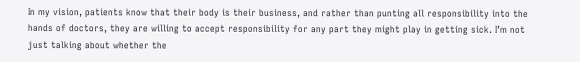In my vision, patients know that their body is their business, and rather than punting all responsibility into the hands of doctors, they are willing to accept responsibility for any part they might play in getting sick. I’m not just talking about whether the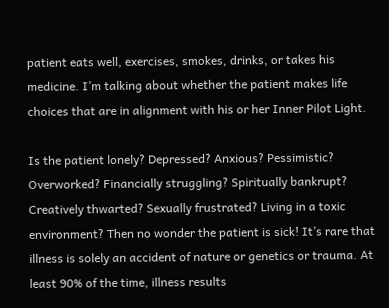patient eats well, exercises, smokes, drinks, or takes his medicine. I’m talking about whether the patient makes life choices that are in alignment with his or her Inner Pilot Light.

Is the patient lonely? Depressed? Anxious? Pessimistic? Overworked? Financially struggling? Spiritually bankrupt? Creatively thwarted? Sexually frustrated? Living in a toxic environment? Then no wonder the patient is sick! It’s rare that illness is solely an accident of nature or genetics or trauma. At least 90% of the time, illness results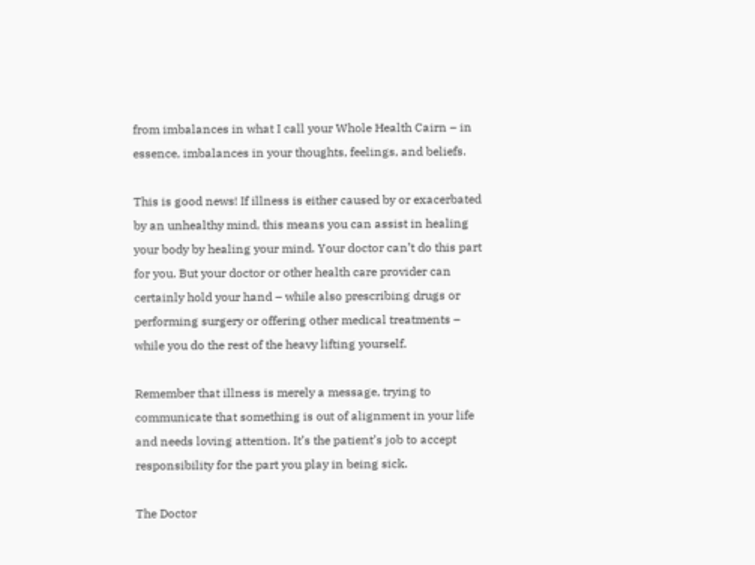from imbalances in what I call your Whole Health Cairn – in essence, imbalances in your thoughts, feelings, and beliefs.

This is good news! If illness is either caused by or exacerbated by an unhealthy mind, this means you can assist in healing your body by healing your mind. Your doctor can’t do this part for you. But your doctor or other health care provider can certainly hold your hand – while also prescribing drugs or performing surgery or offering other medical treatments – while you do the rest of the heavy lifting yourself.

Remember that illness is merely a message, trying to communicate that something is out of alignment in your life and needs loving attention. It’s the patient’s job to accept responsibility for the part you play in being sick.

The Doctor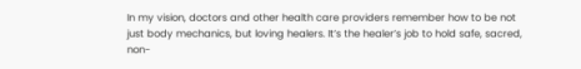In my vision, doctors and other health care providers remember how to be not just body mechanics, but loving healers. It’s the healer’s job to hold safe, sacred, non-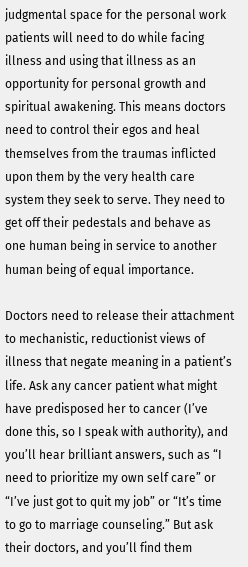judgmental space for the personal work patients will need to do while facing illness and using that illness as an opportunity for personal growth and spiritual awakening. This means doctors need to control their egos and heal themselves from the traumas inflicted upon them by the very health care system they seek to serve. They need to get off their pedestals and behave as one human being in service to another human being of equal importance.

Doctors need to release their attachment to mechanistic, reductionist views of illness that negate meaning in a patient’s life. Ask any cancer patient what might have predisposed her to cancer (I’ve done this, so I speak with authority), and you’ll hear brilliant answers, such as “I need to prioritize my own self care” or “I’ve just got to quit my job” or “It’s time to go to marriage counseling.” But ask their doctors, and you’ll find them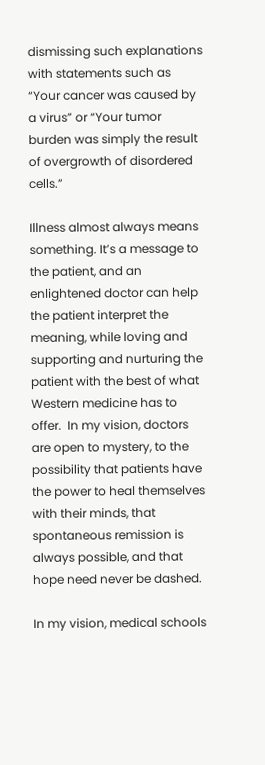dismissing such explanations with statements such as “Your cancer was caused by a virus” or “Your tumor burden was simply the result of overgrowth of disordered cells.”

Illness almost always means something. It’s a message to the patient, and an enlightened doctor can help the patient interpret the meaning, while loving and supporting and nurturing the patient with the best of what Western medicine has to offer.  In my vision, doctors are open to mystery, to the possibility that patients have the power to heal themselves with their minds, that spontaneous remission is always possible, and that hope need never be dashed.

In my vision, medical schools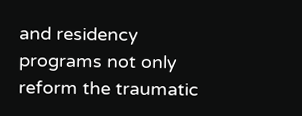and residency programs not only reform the traumatic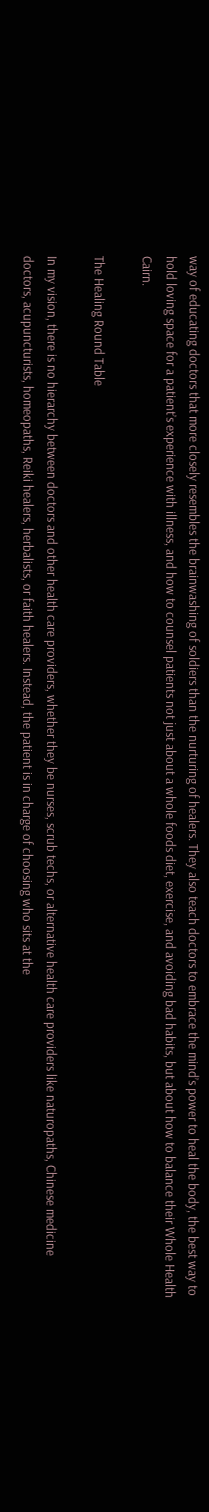way of educating doctors that more closely resembles the brainwashing of soldiers than the nurturing of healers. They also teach doctors to embrace the mind’s power to heal the body, the best way to hold loving space for a patient’s experience with illness, and how to counsel patients not just about a whole foods diet, exercise, and avoiding bad habits, but about how to balance their Whole Health Cairn.

The Healing Round Table

In my vision, there is no hierarchy between doctors and other health care providers, whether they be nurses, scrub techs, or alternative health care providers like naturopaths, Chinese medicine doctors, acupuncturists, homeopaths, Reiki healers, herbalists, or faith healers. Instead, the patient is in charge of choosing who sits at the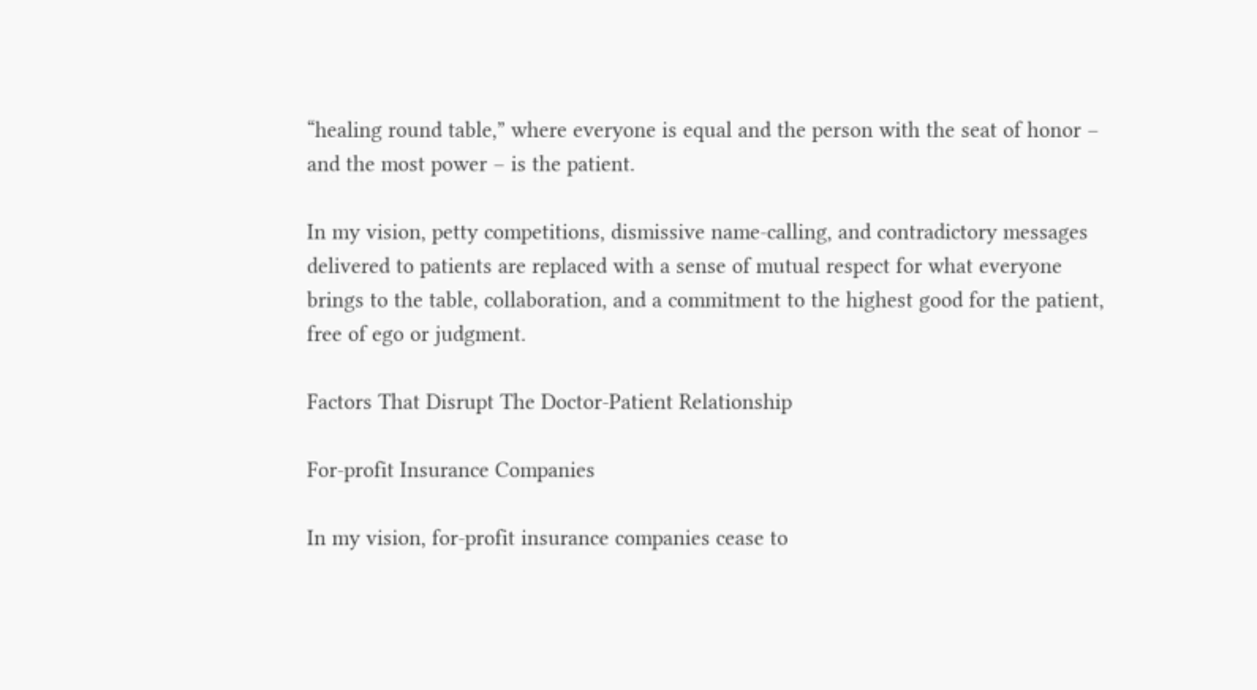“healing round table,” where everyone is equal and the person with the seat of honor – and the most power – is the patient.

In my vision, petty competitions, dismissive name-calling, and contradictory messages delivered to patients are replaced with a sense of mutual respect for what everyone brings to the table, collaboration, and a commitment to the highest good for the patient, free of ego or judgment.

Factors That Disrupt The Doctor-Patient Relationship

For-profit Insurance Companies

In my vision, for-profit insurance companies cease to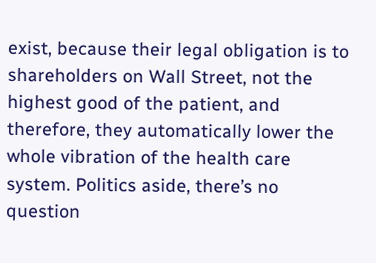exist, because their legal obligation is to shareholders on Wall Street, not the highest good of the patient, and therefore, they automatically lower the whole vibration of the health care system. Politics aside, there’s no question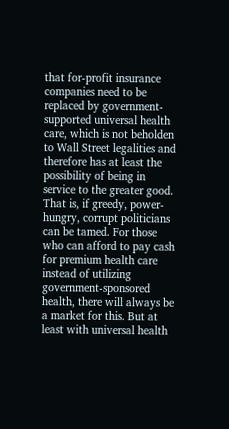that for-profit insurance companies need to be replaced by government-supported universal health care, which is not beholden to Wall Street legalities and therefore has at least the possibility of being in service to the greater good. That is, if greedy, power-hungry, corrupt politicians can be tamed. For those who can afford to pay cash for premium health care instead of utilizing government-sponsored health, there will always be a market for this. But at least with universal health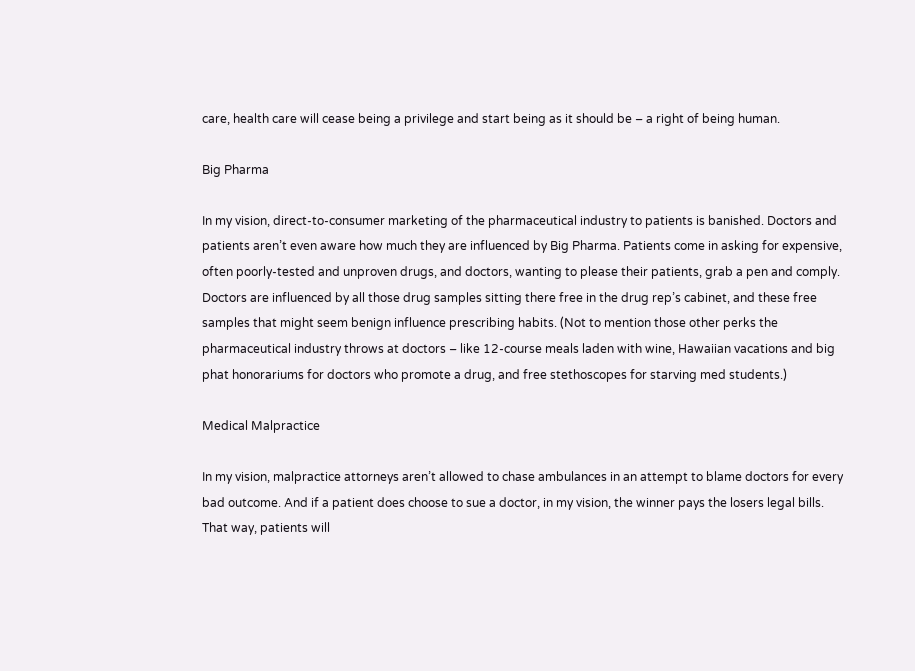care, health care will cease being a privilege and start being as it should be – a right of being human.

Big Pharma

In my vision, direct-to-consumer marketing of the pharmaceutical industry to patients is banished. Doctors and patients aren’t even aware how much they are influenced by Big Pharma. Patients come in asking for expensive, often poorly-tested and unproven drugs, and doctors, wanting to please their patients, grab a pen and comply. Doctors are influenced by all those drug samples sitting there free in the drug rep’s cabinet, and these free samples that might seem benign influence prescribing habits. (Not to mention those other perks the pharmaceutical industry throws at doctors – like 12-course meals laden with wine, Hawaiian vacations and big phat honorariums for doctors who promote a drug, and free stethoscopes for starving med students.)

Medical Malpractice

In my vision, malpractice attorneys aren’t allowed to chase ambulances in an attempt to blame doctors for every bad outcome. And if a patient does choose to sue a doctor, in my vision, the winner pays the losers legal bills. That way, patients will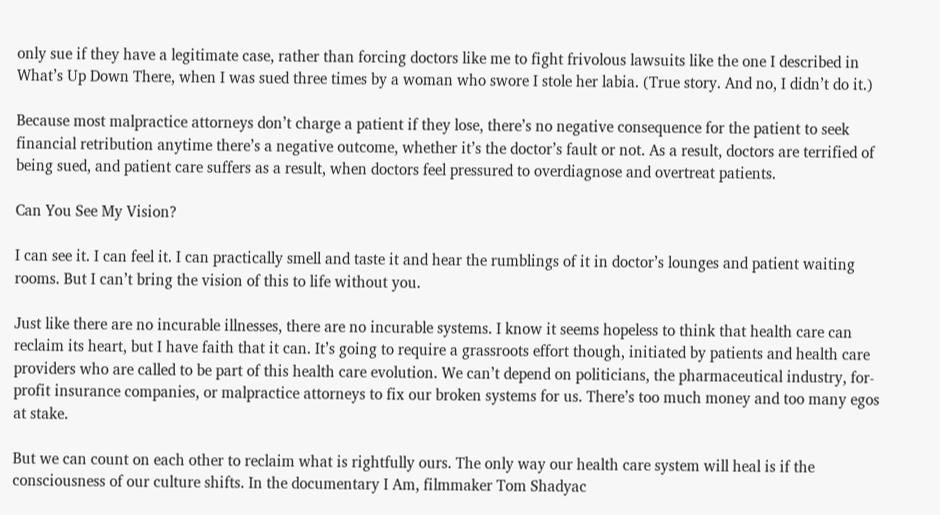only sue if they have a legitimate case, rather than forcing doctors like me to fight frivolous lawsuits like the one I described in What’s Up Down There, when I was sued three times by a woman who swore I stole her labia. (True story. And no, I didn’t do it.)

Because most malpractice attorneys don’t charge a patient if they lose, there’s no negative consequence for the patient to seek financial retribution anytime there’s a negative outcome, whether it’s the doctor’s fault or not. As a result, doctors are terrified of being sued, and patient care suffers as a result, when doctors feel pressured to overdiagnose and overtreat patients.

Can You See My Vision?

I can see it. I can feel it. I can practically smell and taste it and hear the rumblings of it in doctor’s lounges and patient waiting rooms. But I can’t bring the vision of this to life without you.

Just like there are no incurable illnesses, there are no incurable systems. I know it seems hopeless to think that health care can reclaim its heart, but I have faith that it can. It’s going to require a grassroots effort though, initiated by patients and health care providers who are called to be part of this health care evolution. We can’t depend on politicians, the pharmaceutical industry, for-profit insurance companies, or malpractice attorneys to fix our broken systems for us. There’s too much money and too many egos at stake.

But we can count on each other to reclaim what is rightfully ours. The only way our health care system will heal is if the consciousness of our culture shifts. In the documentary I Am, filmmaker Tom Shadyac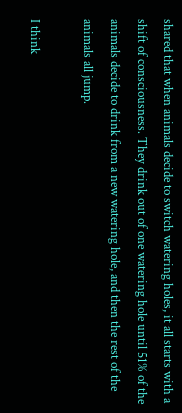shared that when animals decide to switch watering holes, it all starts with a shift of consciousness. They drink out of one watering hole until 51% of the animals decide to drink from a new watering hole, and then the rest of the animals all jump.

I think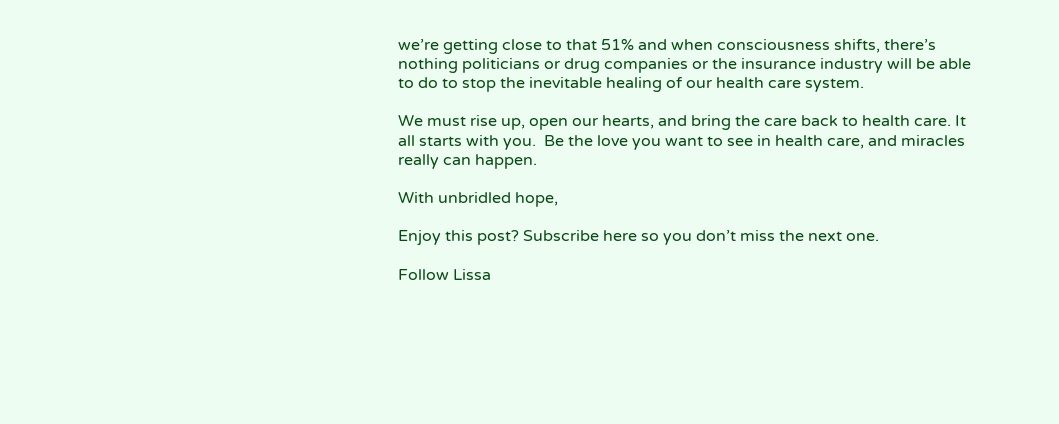we’re getting close to that 51% and when consciousness shifts, there’s nothing politicians or drug companies or the insurance industry will be able to do to stop the inevitable healing of our health care system.

We must rise up, open our hearts, and bring the care back to health care. It all starts with you.  Be the love you want to see in health care, and miracles really can happen.

With unbridled hope,

Enjoy this post? Subscribe here so you don’t miss the next one.

Follow Lissa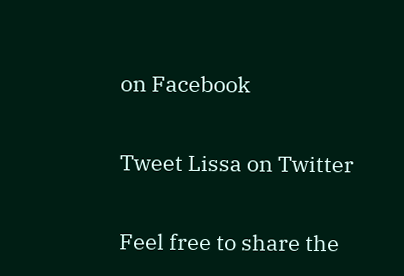on Facebook

Tweet Lissa on Twitter

Feel free to share the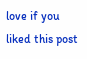love if you liked this post